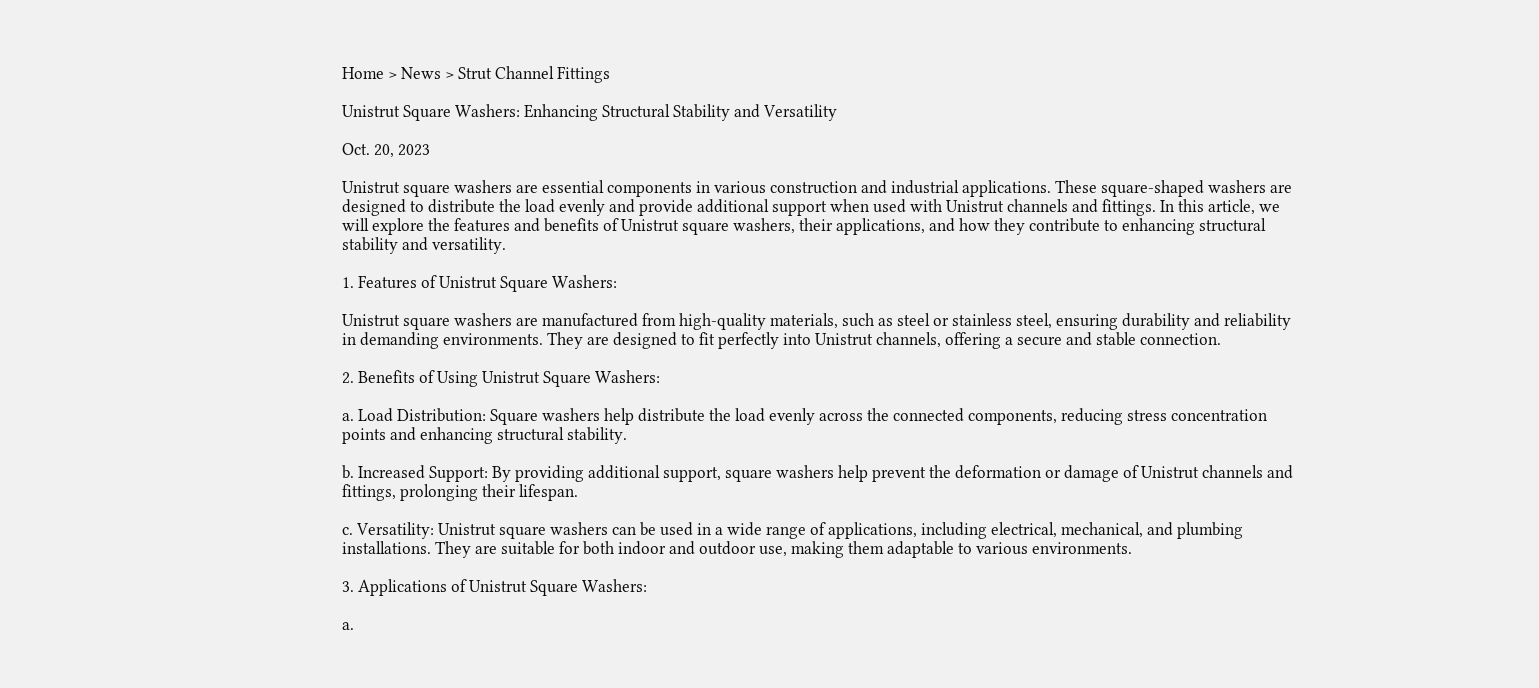Home > News > Strut Channel Fittings

Unistrut Square Washers: Enhancing Structural Stability and Versatility

Oct. 20, 2023

Unistrut square washers are essential components in various construction and industrial applications. These square-shaped washers are designed to distribute the load evenly and provide additional support when used with Unistrut channels and fittings. In this article, we will explore the features and benefits of Unistrut square washers, their applications, and how they contribute to enhancing structural stability and versatility.

1. Features of Unistrut Square Washers:

Unistrut square washers are manufactured from high-quality materials, such as steel or stainless steel, ensuring durability and reliability in demanding environments. They are designed to fit perfectly into Unistrut channels, offering a secure and stable connection.

2. Benefits of Using Unistrut Square Washers:

a. Load Distribution: Square washers help distribute the load evenly across the connected components, reducing stress concentration points and enhancing structural stability.

b. Increased Support: By providing additional support, square washers help prevent the deformation or damage of Unistrut channels and fittings, prolonging their lifespan.

c. Versatility: Unistrut square washers can be used in a wide range of applications, including electrical, mechanical, and plumbing installations. They are suitable for both indoor and outdoor use, making them adaptable to various environments.

3. Applications of Unistrut Square Washers:

a.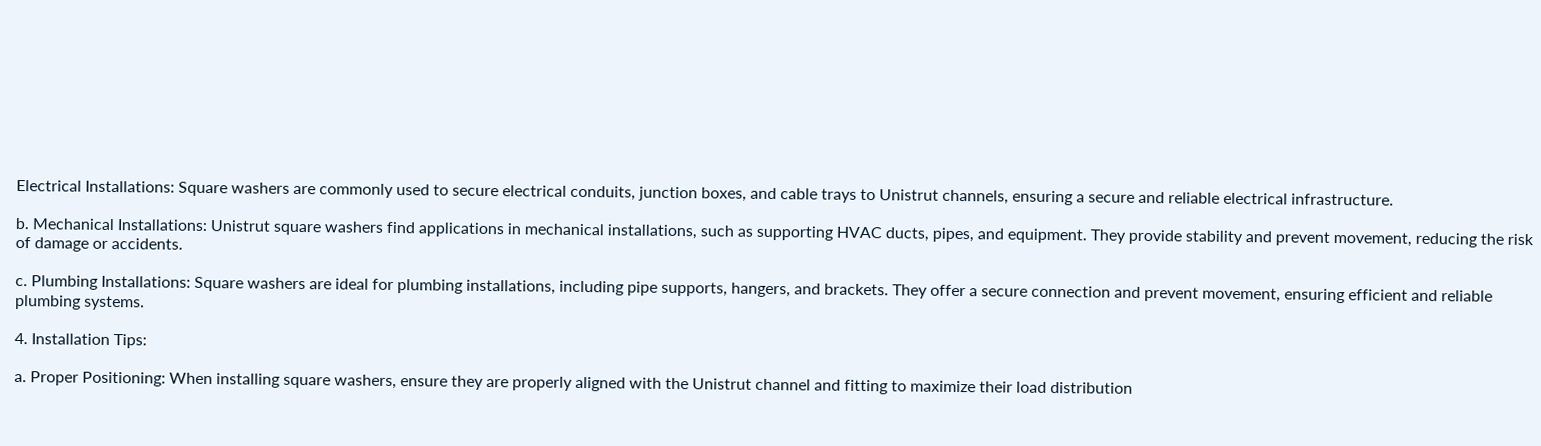Electrical Installations: Square washers are commonly used to secure electrical conduits, junction boxes, and cable trays to Unistrut channels, ensuring a secure and reliable electrical infrastructure.

b. Mechanical Installations: Unistrut square washers find applications in mechanical installations, such as supporting HVAC ducts, pipes, and equipment. They provide stability and prevent movement, reducing the risk of damage or accidents.

c. Plumbing Installations: Square washers are ideal for plumbing installations, including pipe supports, hangers, and brackets. They offer a secure connection and prevent movement, ensuring efficient and reliable plumbing systems.

4. Installation Tips:

a. Proper Positioning: When installing square washers, ensure they are properly aligned with the Unistrut channel and fitting to maximize their load distribution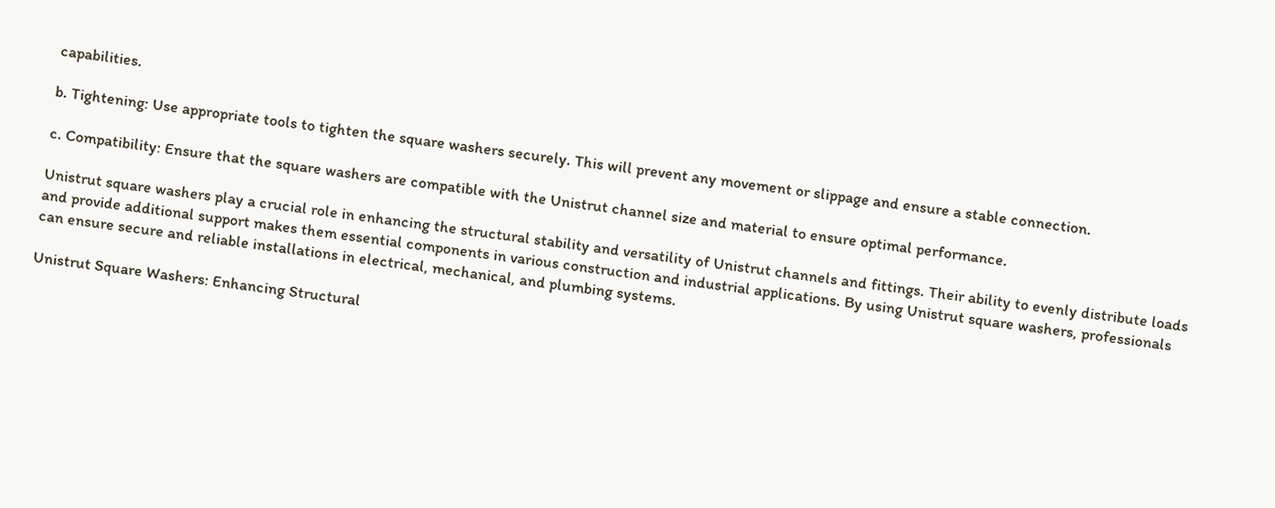capabilities.

b. Tightening: Use appropriate tools to tighten the square washers securely. This will prevent any movement or slippage and ensure a stable connection.

c. Compatibility: Ensure that the square washers are compatible with the Unistrut channel size and material to ensure optimal performance.

Unistrut square washers play a crucial role in enhancing the structural stability and versatility of Unistrut channels and fittings. Their ability to evenly distribute loads and provide additional support makes them essential components in various construction and industrial applications. By using Unistrut square washers, professionals can ensure secure and reliable installations in electrical, mechanical, and plumbing systems.

Unistrut Square Washers: Enhancing Structural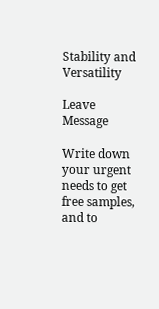Stability and Versatility

Leave Message

Write down your urgent needs to get free samples, and to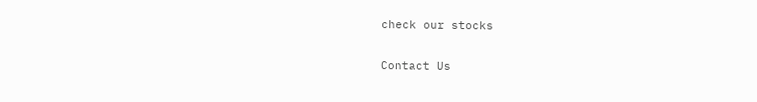check our stocks

Contact Us